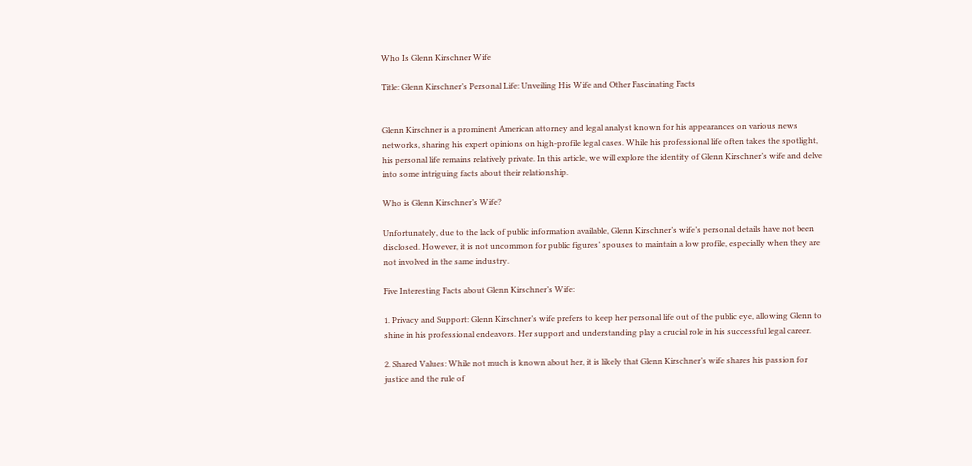Who Is Glenn Kirschner Wife

Title: Glenn Kirschner’s Personal Life: Unveiling His Wife and Other Fascinating Facts


Glenn Kirschner is a prominent American attorney and legal analyst known for his appearances on various news networks, sharing his expert opinions on high-profile legal cases. While his professional life often takes the spotlight, his personal life remains relatively private. In this article, we will explore the identity of Glenn Kirschner’s wife and delve into some intriguing facts about their relationship.

Who is Glenn Kirschner’s Wife?

Unfortunately, due to the lack of public information available, Glenn Kirschner’s wife’s personal details have not been disclosed. However, it is not uncommon for public figures’ spouses to maintain a low profile, especially when they are not involved in the same industry.

Five Interesting Facts about Glenn Kirschner’s Wife:

1. Privacy and Support: Glenn Kirschner’s wife prefers to keep her personal life out of the public eye, allowing Glenn to shine in his professional endeavors. Her support and understanding play a crucial role in his successful legal career.

2. Shared Values: While not much is known about her, it is likely that Glenn Kirschner’s wife shares his passion for justice and the rule of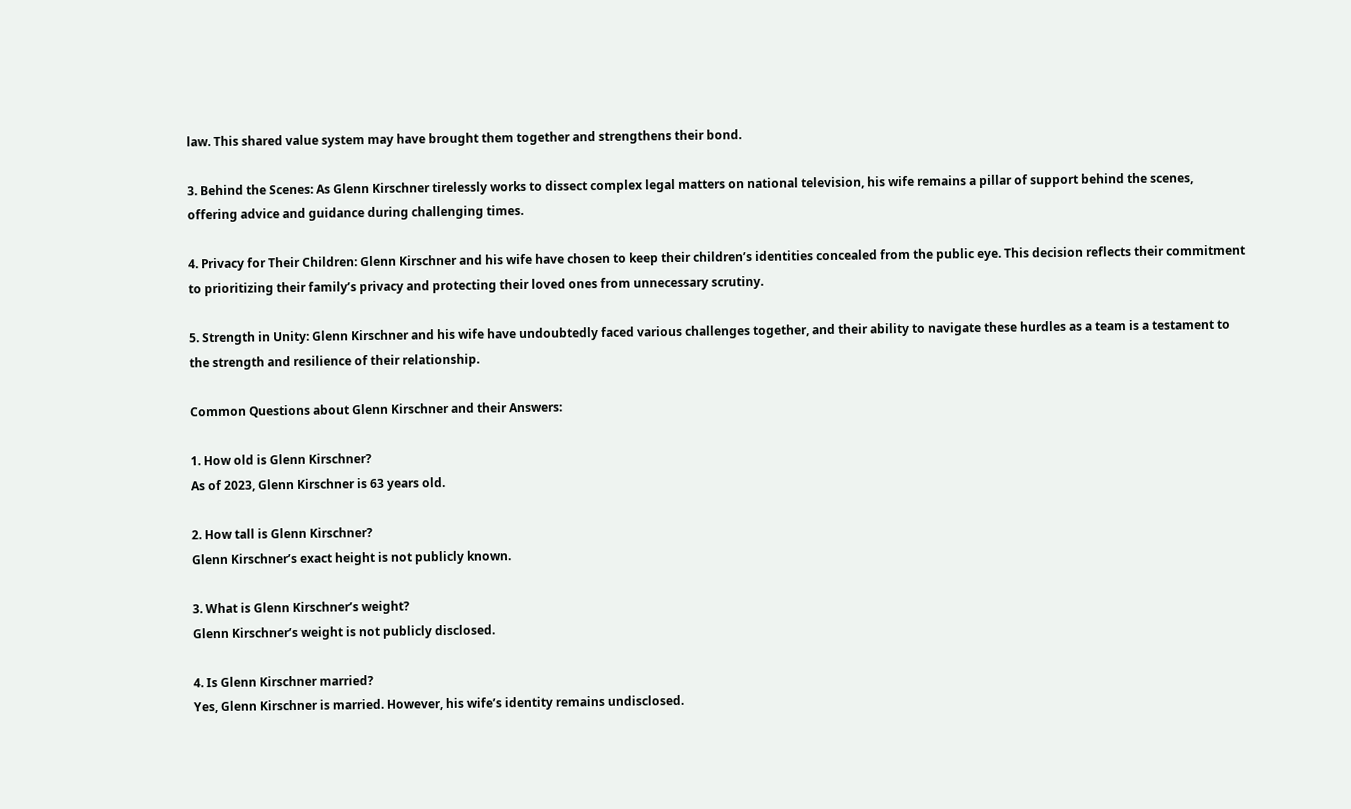law. This shared value system may have brought them together and strengthens their bond.

3. Behind the Scenes: As Glenn Kirschner tirelessly works to dissect complex legal matters on national television, his wife remains a pillar of support behind the scenes, offering advice and guidance during challenging times.

4. Privacy for Their Children: Glenn Kirschner and his wife have chosen to keep their children’s identities concealed from the public eye. This decision reflects their commitment to prioritizing their family’s privacy and protecting their loved ones from unnecessary scrutiny.

5. Strength in Unity: Glenn Kirschner and his wife have undoubtedly faced various challenges together, and their ability to navigate these hurdles as a team is a testament to the strength and resilience of their relationship.

Common Questions about Glenn Kirschner and their Answers:

1. How old is Glenn Kirschner?
As of 2023, Glenn Kirschner is 63 years old.

2. How tall is Glenn Kirschner?
Glenn Kirschner’s exact height is not publicly known.

3. What is Glenn Kirschner’s weight?
Glenn Kirschner’s weight is not publicly disclosed.

4. Is Glenn Kirschner married?
Yes, Glenn Kirschner is married. However, his wife’s identity remains undisclosed.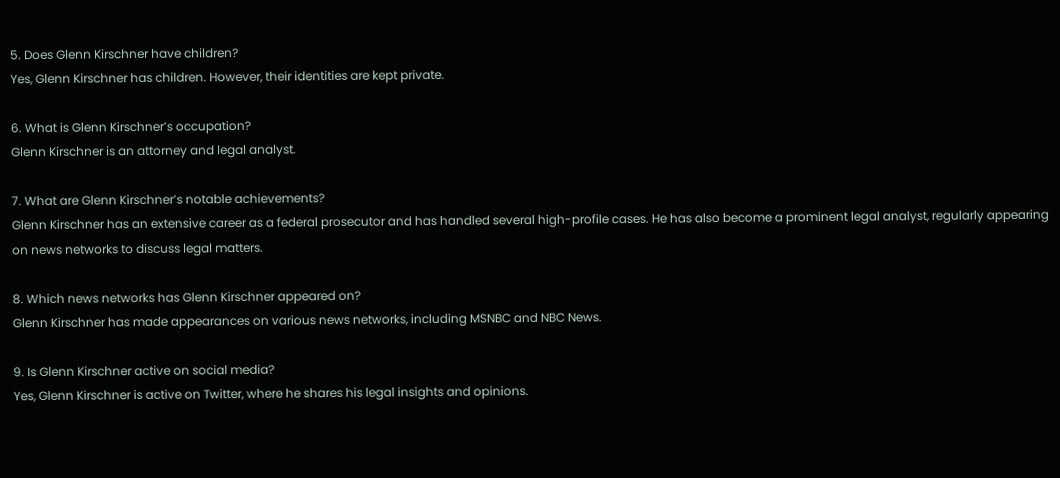5. Does Glenn Kirschner have children?
Yes, Glenn Kirschner has children. However, their identities are kept private.

6. What is Glenn Kirschner’s occupation?
Glenn Kirschner is an attorney and legal analyst.

7. What are Glenn Kirschner’s notable achievements?
Glenn Kirschner has an extensive career as a federal prosecutor and has handled several high-profile cases. He has also become a prominent legal analyst, regularly appearing on news networks to discuss legal matters.

8. Which news networks has Glenn Kirschner appeared on?
Glenn Kirschner has made appearances on various news networks, including MSNBC and NBC News.

9. Is Glenn Kirschner active on social media?
Yes, Glenn Kirschner is active on Twitter, where he shares his legal insights and opinions.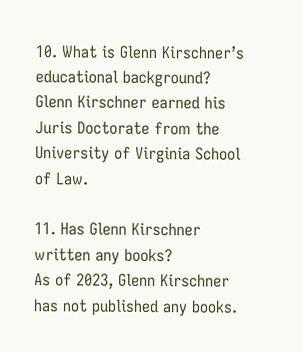10. What is Glenn Kirschner’s educational background?
Glenn Kirschner earned his Juris Doctorate from the University of Virginia School of Law.

11. Has Glenn Kirschner written any books?
As of 2023, Glenn Kirschner has not published any books.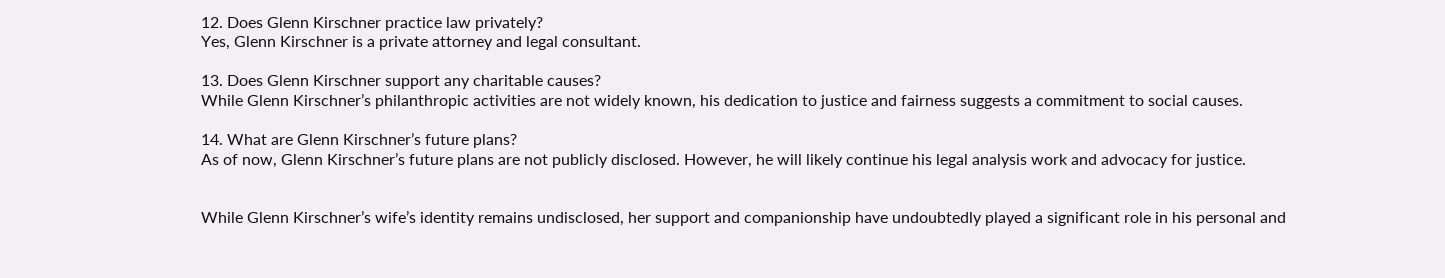12. Does Glenn Kirschner practice law privately?
Yes, Glenn Kirschner is a private attorney and legal consultant.

13. Does Glenn Kirschner support any charitable causes?
While Glenn Kirschner’s philanthropic activities are not widely known, his dedication to justice and fairness suggests a commitment to social causes.

14. What are Glenn Kirschner’s future plans?
As of now, Glenn Kirschner’s future plans are not publicly disclosed. However, he will likely continue his legal analysis work and advocacy for justice.


While Glenn Kirschner’s wife’s identity remains undisclosed, her support and companionship have undoubtedly played a significant role in his personal and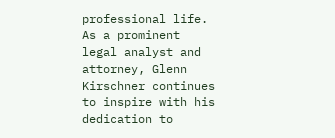professional life. As a prominent legal analyst and attorney, Glenn Kirschner continues to inspire with his dedication to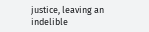justice, leaving an indelible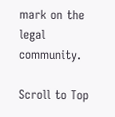mark on the legal community.

Scroll to Top